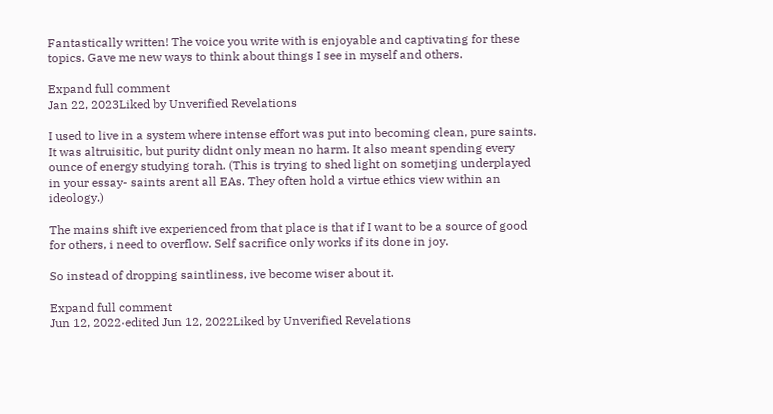Fantastically written! The voice you write with is enjoyable and captivating for these topics. Gave me new ways to think about things I see in myself and others.

Expand full comment
Jan 22, 2023Liked by Unverified Revelations

I used to live in a system where intense effort was put into becoming clean, pure saints. It was altruisitic, but purity didnt only mean no harm. It also meant spending every ounce of energy studying torah. (This is trying to shed light on sometjing underplayed in your essay- saints arent all EAs. They often hold a virtue ethics view within an ideology.)

The mains shift ive experienced from that place is that if I want to be a source of good for others, i need to overflow. Self sacrifice only works if its done in joy.

So instead of dropping saintliness, ive become wiser about it.

Expand full comment
Jun 12, 2022·edited Jun 12, 2022Liked by Unverified Revelations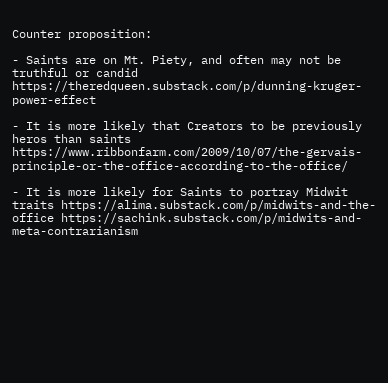Counter proposition:

- Saints are on Mt. Piety, and often may not be truthful or candid https://theredqueen.substack.com/p/dunning-kruger-power-effect

- It is more likely that Creators to be previously heros than saints https://www.ribbonfarm.com/2009/10/07/the-gervais-principle-or-the-office-according-to-the-office/

- It is more likely for Saints to portray Midwit traits https://alima.substack.com/p/midwits-and-the-office https://sachink.substack.com/p/midwits-and-meta-contrarianism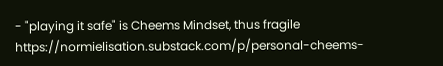- "playing it safe" is Cheems Mindset, thus fragile https://normielisation.substack.com/p/personal-cheems-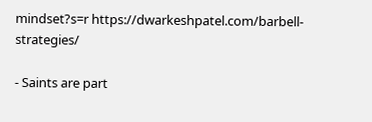mindset?s=r https://dwarkeshpatel.com/barbell-strategies/

- Saints are part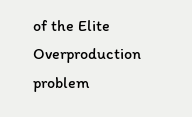of the Elite Overproduction problem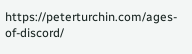https://peterturchin.com/ages-of-discord/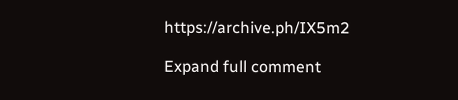https://archive.ph/IX5m2

Expand full comment